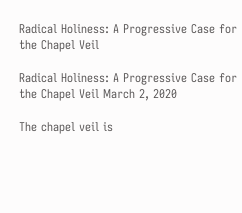Radical Holiness: A Progressive Case for the Chapel Veil

Radical Holiness: A Progressive Case for the Chapel Veil March 2, 2020

The chapel veil is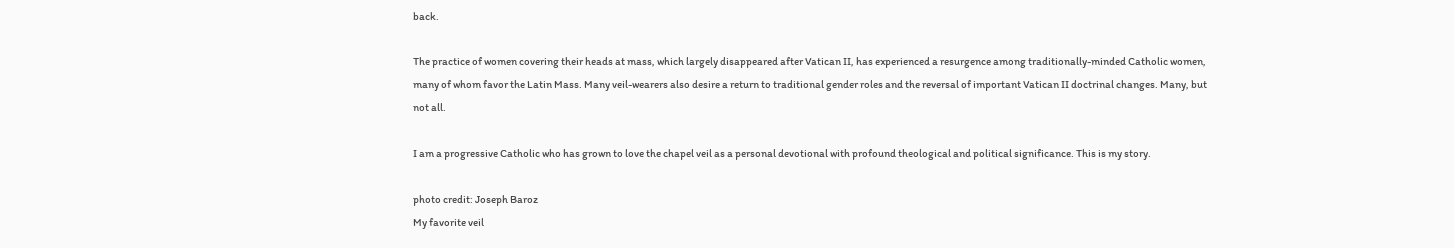back.

The practice of women covering their heads at mass, which largely disappeared after Vatican II, has experienced a resurgence among traditionally-minded Catholic women, many of whom favor the Latin Mass. Many veil-wearers also desire a return to traditional gender roles and the reversal of important Vatican II doctrinal changes. Many, but not all.

I am a progressive Catholic who has grown to love the chapel veil as a personal devotional with profound theological and political significance. This is my story.

photo credit: Joseph Baroz
My favorite veil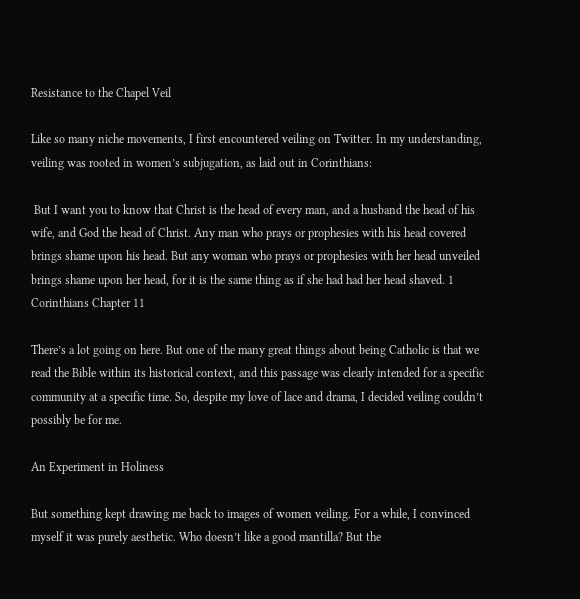Resistance to the Chapel Veil

Like so many niche movements, I first encountered veiling on Twitter. In my understanding, veiling was rooted in women’s subjugation, as laid out in Corinthians:

 But I want you to know that Christ is the head of every man, and a husband the head of his wife, and God the head of Christ. Any man who prays or prophesies with his head covered brings shame upon his head. But any woman who prays or prophesies with her head unveiled brings shame upon her head, for it is the same thing as if she had had her head shaved. 1 Corinthians Chapter 11

There’s a lot going on here. But one of the many great things about being Catholic is that we read the Bible within its historical context, and this passage was clearly intended for a specific community at a specific time. So, despite my love of lace and drama, I decided veiling couldn’t possibly be for me.

An Experiment in Holiness

But something kept drawing me back to images of women veiling. For a while, I convinced myself it was purely aesthetic. Who doesn’t like a good mantilla? But the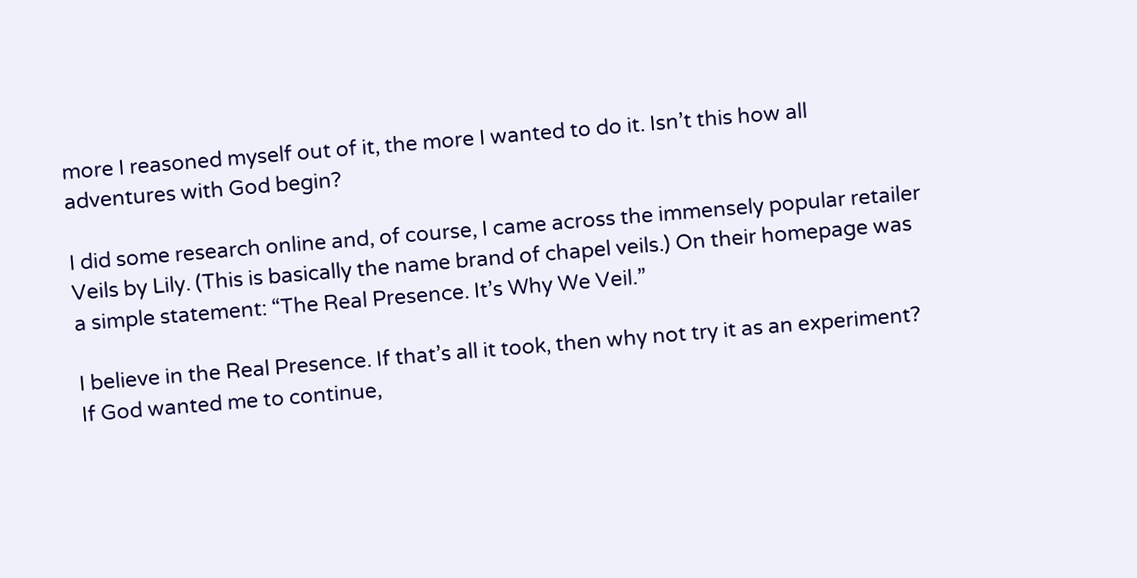more I reasoned myself out of it, the more I wanted to do it. Isn’t this how all adventures with God begin?

I did some research online and, of course, I came across the immensely popular retailer Veils by Lily. (This is basically the name brand of chapel veils.) On their homepage was a simple statement: “The Real Presence. It’s Why We Veil.”

I believe in the Real Presence. If that’s all it took, then why not try it as an experiment? If God wanted me to continue,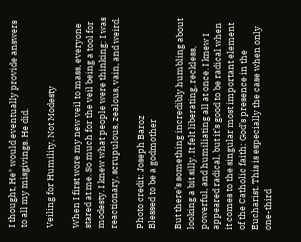I thought, He* would eventually provide answers to all my misgivings. He did.

Veiling for Humility, Not Modesty

When I first wore my new veil to mass, everyone stared at me. So much for the veil being a tool for modesty. I knew what people were thinking: I was reactionary, scrupulous, zealous, vain, and weird.

Photo credit: Joseph Baroz
Blessed to be a godmother

But there’s something incredibly humbling about looking a bit silly. It felt liberating, reckless, powerful, and humiliating all at once. I knew I appeared radical, but it’s good to be radical when it comes to the singular most important element of the Catholic faith: God’s presence in the Eucharist. This is especially the case when only one-third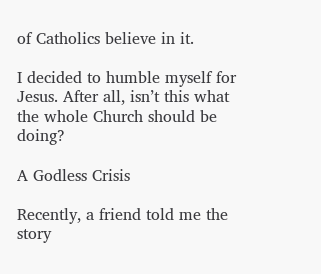of Catholics believe in it.

I decided to humble myself for Jesus. After all, isn’t this what the whole Church should be doing?

A Godless Crisis

Recently, a friend told me the story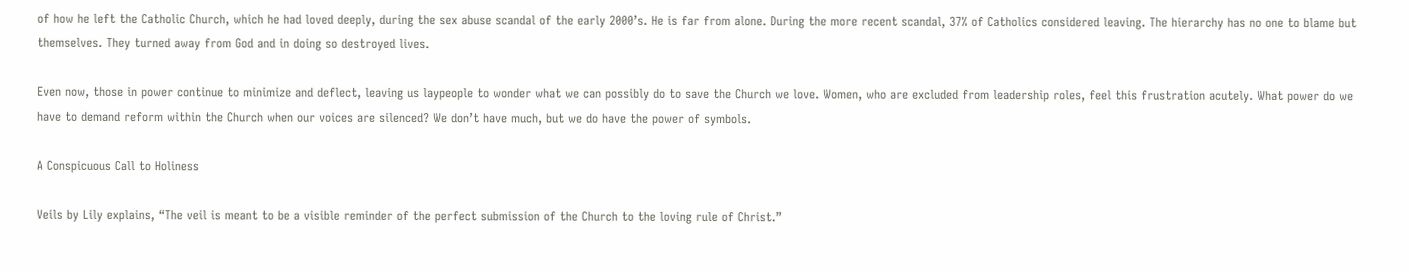of how he left the Catholic Church, which he had loved deeply, during the sex abuse scandal of the early 2000’s. He is far from alone. During the more recent scandal, 37% of Catholics considered leaving. The hierarchy has no one to blame but themselves. They turned away from God and in doing so destroyed lives.

Even now, those in power continue to minimize and deflect, leaving us laypeople to wonder what we can possibly do to save the Church we love. Women, who are excluded from leadership roles, feel this frustration acutely. What power do we have to demand reform within the Church when our voices are silenced? We don’t have much, but we do have the power of symbols.

A Conspicuous Call to Holiness

Veils by Lily explains, “The veil is meant to be a visible reminder of the perfect submission of the Church to the loving rule of Christ.”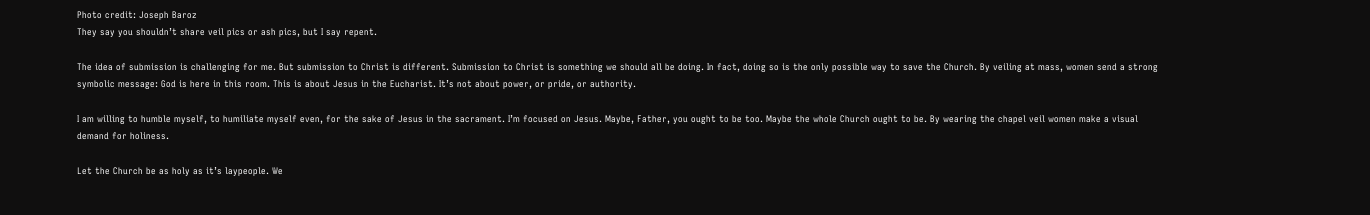Photo credit: Joseph Baroz
They say you shouldn’t share veil pics or ash pics, but I say repent.

The idea of submission is challenging for me. But submission to Christ is different. Submission to Christ is something we should all be doing. In fact, doing so is the only possible way to save the Church. By veiling at mass, women send a strong symbolic message: God is here in this room. This is about Jesus in the Eucharist. It’s not about power, or pride, or authority.

I am willing to humble myself, to humiliate myself even, for the sake of Jesus in the sacrament. I’m focused on Jesus. Maybe, Father, you ought to be too. Maybe the whole Church ought to be. By wearing the chapel veil women make a visual demand for holiness.

Let the Church be as holy as it’s laypeople. We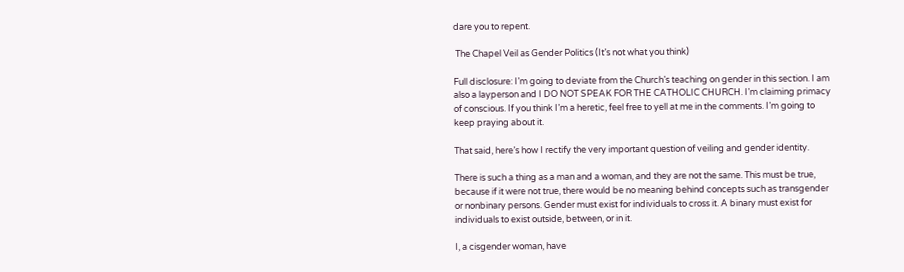dare you to repent.

 The Chapel Veil as Gender Politics (It’s not what you think)

Full disclosure: I’m going to deviate from the Church’s teaching on gender in this section. I am also a layperson and I DO NOT SPEAK FOR THE CATHOLIC CHURCH. I’m claiming primacy of conscious. If you think I’m a heretic, feel free to yell at me in the comments. I’m going to keep praying about it.

That said, here’s how I rectify the very important question of veiling and gender identity.

There is such a thing as a man and a woman, and they are not the same. This must be true, because if it were not true, there would be no meaning behind concepts such as transgender or nonbinary persons. Gender must exist for individuals to cross it. A binary must exist for individuals to exist outside, between, or in it.

I, a cisgender woman, have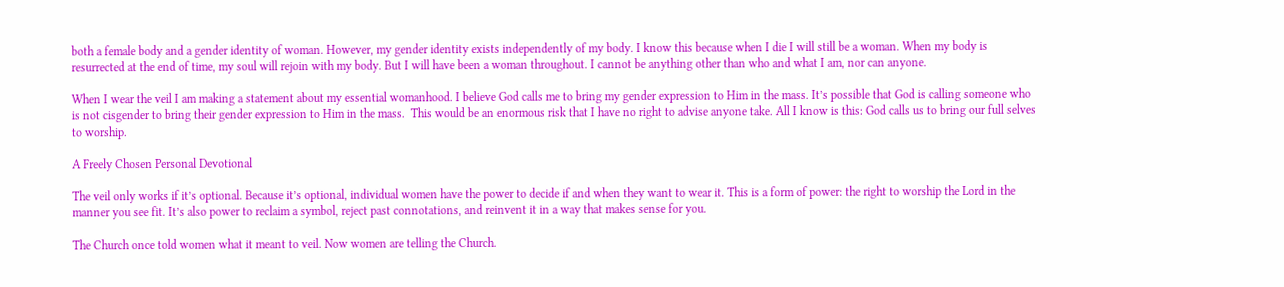both a female body and a gender identity of woman. However, my gender identity exists independently of my body. I know this because when I die I will still be a woman. When my body is resurrected at the end of time, my soul will rejoin with my body. But I will have been a woman throughout. I cannot be anything other than who and what I am, nor can anyone.

When I wear the veil I am making a statement about my essential womanhood. I believe God calls me to bring my gender expression to Him in the mass. It’s possible that God is calling someone who is not cisgender to bring their gender expression to Him in the mass.  This would be an enormous risk that I have no right to advise anyone take. All I know is this: God calls us to bring our full selves to worship.

A Freely Chosen Personal Devotional

The veil only works if it’s optional. Because it’s optional, individual women have the power to decide if and when they want to wear it. This is a form of power: the right to worship the Lord in the manner you see fit. It’s also power to reclaim a symbol, reject past connotations, and reinvent it in a way that makes sense for you.

The Church once told women what it meant to veil. Now women are telling the Church.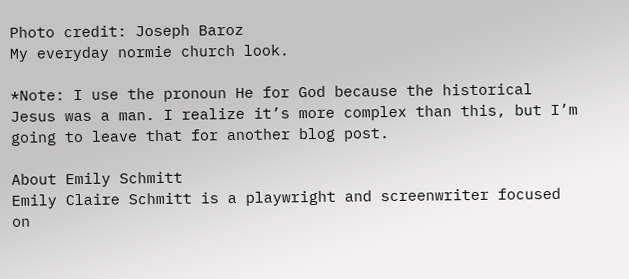Photo credit: Joseph Baroz
My everyday normie church look.

*Note: I use the pronoun He for God because the historical Jesus was a man. I realize it’s more complex than this, but I’m going to leave that for another blog post.

About Emily Schmitt
Emily Claire Schmitt is a playwright and screenwriter focused on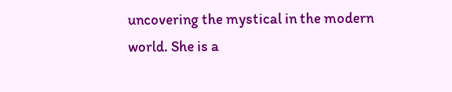uncovering the mystical in the modern world. She is a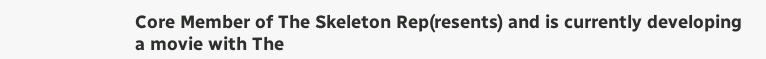Core Member of The Skeleton Rep(resents) and is currently developing a movie with The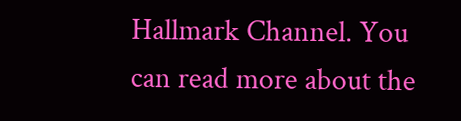Hallmark Channel. You can read more about the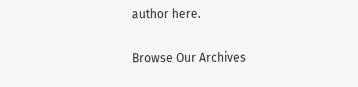author here.

Browse Our Archives